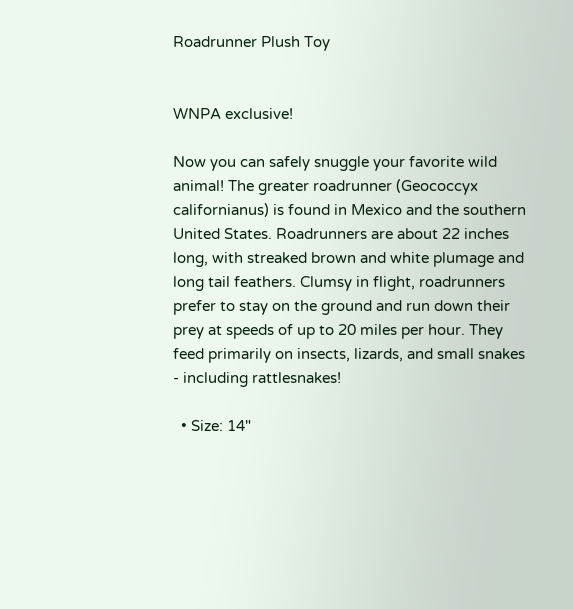Roadrunner Plush Toy


WNPA exclusive!

Now you can safely snuggle your favorite wild animal! The greater roadrunner (Geococcyx californianus) is found in Mexico and the southern United States. Roadrunners are about 22 inches long, with streaked brown and white plumage and long tail feathers. Clumsy in flight, roadrunners prefer to stay on the ground and run down their prey at speeds of up to 20 miles per hour. They feed primarily on insects, lizards, and small snakes - including rattlesnakes!

  • Size: 14"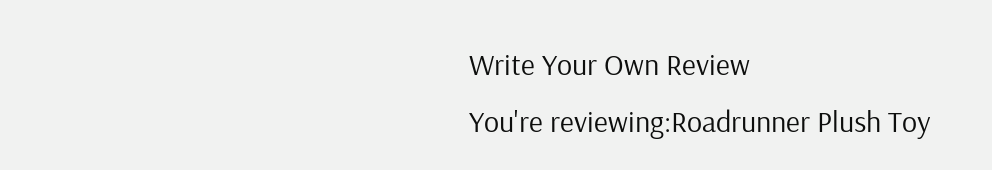Write Your Own Review
You're reviewing:Roadrunner Plush Toy